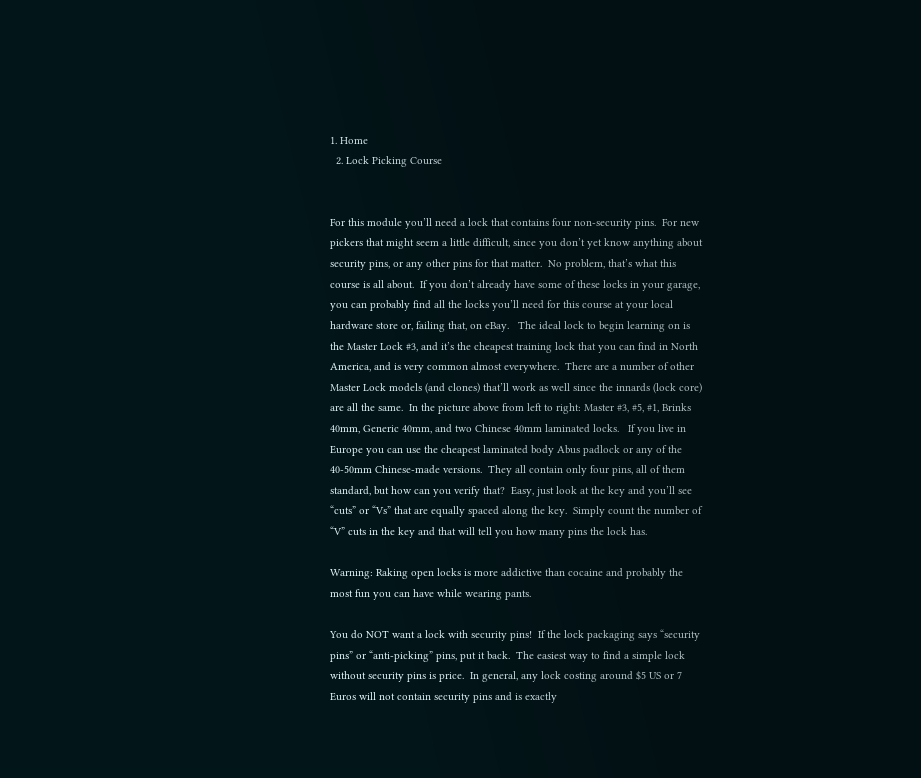1. Home
  2. Lock Picking Course


For this module you’ll need a lock that contains four non-security pins.  For new pickers that might seem a little difficult, since you don’t yet know anything about security pins, or any other pins for that matter.  No problem, that’s what this course is all about.  If you don’t already have some of these locks in your garage, you can probably find all the locks you’ll need for this course at your local hardware store or, failing that, on eBay.   The ideal lock to begin learning on is the Master Lock #3, and it’s the cheapest training lock that you can find in North America, and is very common almost everywhere.  There are a number of other Master Lock models (and clones) that’ll work as well since the innards (lock core) are all the same.  In the picture above from left to right: Master #3, #5, #1, Brinks 40mm, Generic 40mm, and two Chinese 40mm laminated locks.   If you live in Europe you can use the cheapest laminated body Abus padlock or any of the 40-50mm Chinese-made versions.  They all contain only four pins, all of them standard, but how can you verify that?  Easy, just look at the key and you’ll see “cuts” or “Vs” that are equally spaced along the key.  Simply count the number of “V” cuts in the key and that will tell you how many pins the lock has.

Warning: Raking open locks is more addictive than cocaine and probably the most fun you can have while wearing pants.

You do NOT want a lock with security pins!  If the lock packaging says “security pins” or “anti-picking” pins, put it back.  The easiest way to find a simple lock without security pins is price.  In general, any lock costing around $5 US or 7 Euros will not contain security pins and is exactly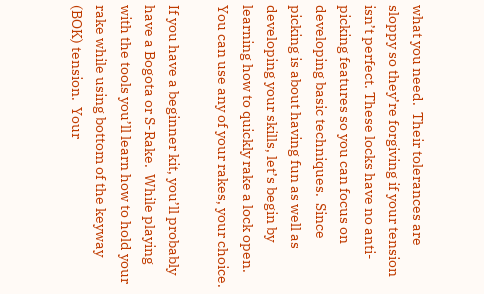what you need.  Their tolerances are sloppy so they’re forgiving if your tension isn’t perfect. These locks have no anti-picking features so you can focus on developing basic techniques.  Since picking is about having fun as well as developing your skills, let’s begin by learning how to quickly rake a lock open.  You can use any of your rakes, your choice.

If you have a beginner kit, you’ll probably have a Bogota or S-Rake.  While playing with the tools you’ll learn how to hold your rake while using bottom of the keyway (BOK) tension.  Your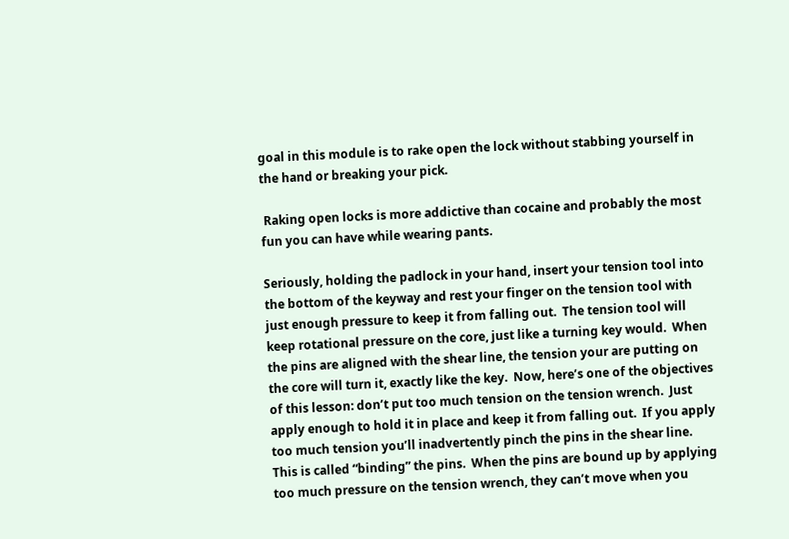goal in this module is to rake open the lock without stabbing yourself in the hand or breaking your pick.

 Raking open locks is more addictive than cocaine and probably the most fun you can have while wearing pants.

Seriously, holding the padlock in your hand, insert your tension tool into the bottom of the keyway and rest your finger on the tension tool with just enough pressure to keep it from falling out.  The tension tool will keep rotational pressure on the core, just like a turning key would.  When the pins are aligned with the shear line, the tension your are putting on the core will turn it, exactly like the key.  Now, here’s one of the objectives of this lesson: don’t put too much tension on the tension wrench.  Just apply enough to hold it in place and keep it from falling out.  If you apply too much tension you’ll inadvertently pinch the pins in the shear line.  This is called “binding” the pins.  When the pins are bound up by applying too much pressure on the tension wrench, they can’t move when you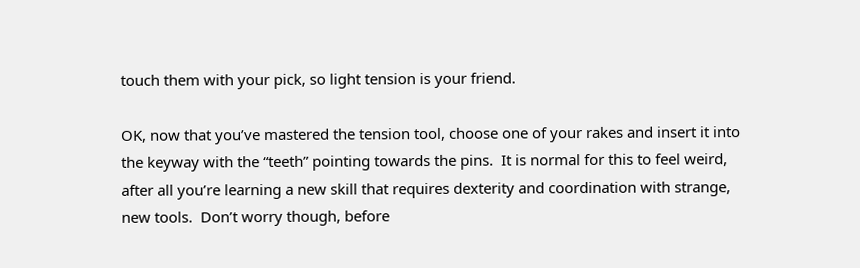touch them with your pick, so light tension is your friend.

OK, now that you’ve mastered the tension tool, choose one of your rakes and insert it into the keyway with the “teeth” pointing towards the pins.  It is normal for this to feel weird, after all you’re learning a new skill that requires dexterity and coordination with strange, new tools.  Don’t worry though, before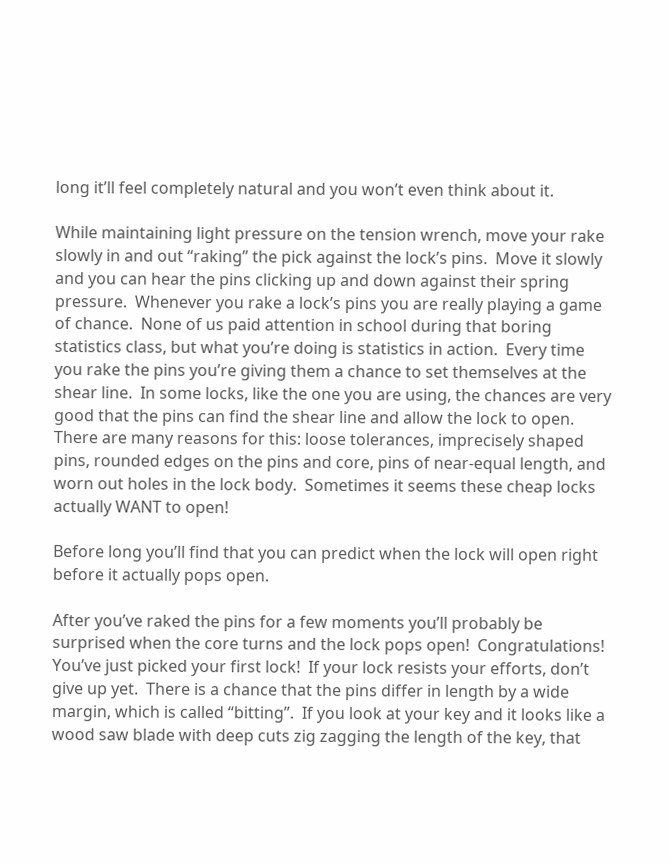long it’ll feel completely natural and you won’t even think about it.

While maintaining light pressure on the tension wrench, move your rake slowly in and out “raking” the pick against the lock’s pins.  Move it slowly and you can hear the pins clicking up and down against their spring pressure.  Whenever you rake a lock’s pins you are really playing a game of chance.  None of us paid attention in school during that boring statistics class, but what you’re doing is statistics in action.  Every time you rake the pins you’re giving them a chance to set themselves at the shear line.  In some locks, like the one you are using, the chances are very good that the pins can find the shear line and allow the lock to open.  There are many reasons for this: loose tolerances, imprecisely shaped pins, rounded edges on the pins and core, pins of near-equal length, and worn out holes in the lock body.  Sometimes it seems these cheap locks actually WANT to open!

Before long you’ll find that you can predict when the lock will open right before it actually pops open.

After you’ve raked the pins for a few moments you’ll probably be surprised when the core turns and the lock pops open!  Congratulations!  You’ve just picked your first lock!  If your lock resists your efforts, don’t give up yet.  There is a chance that the pins differ in length by a wide margin, which is called “bitting”.  If you look at your key and it looks like a wood saw blade with deep cuts zig zagging the length of the key, that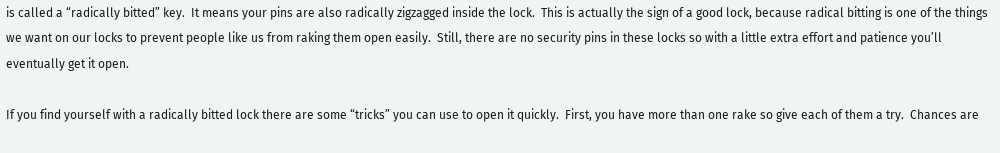is called a “radically bitted” key.  It means your pins are also radically zigzagged inside the lock.  This is actually the sign of a good lock, because radical bitting is one of the things we want on our locks to prevent people like us from raking them open easily.  Still, there are no security pins in these locks so with a little extra effort and patience you’ll eventually get it open.

If you find yourself with a radically bitted lock there are some “tricks” you can use to open it quickly.  First, you have more than one rake so give each of them a try.  Chances are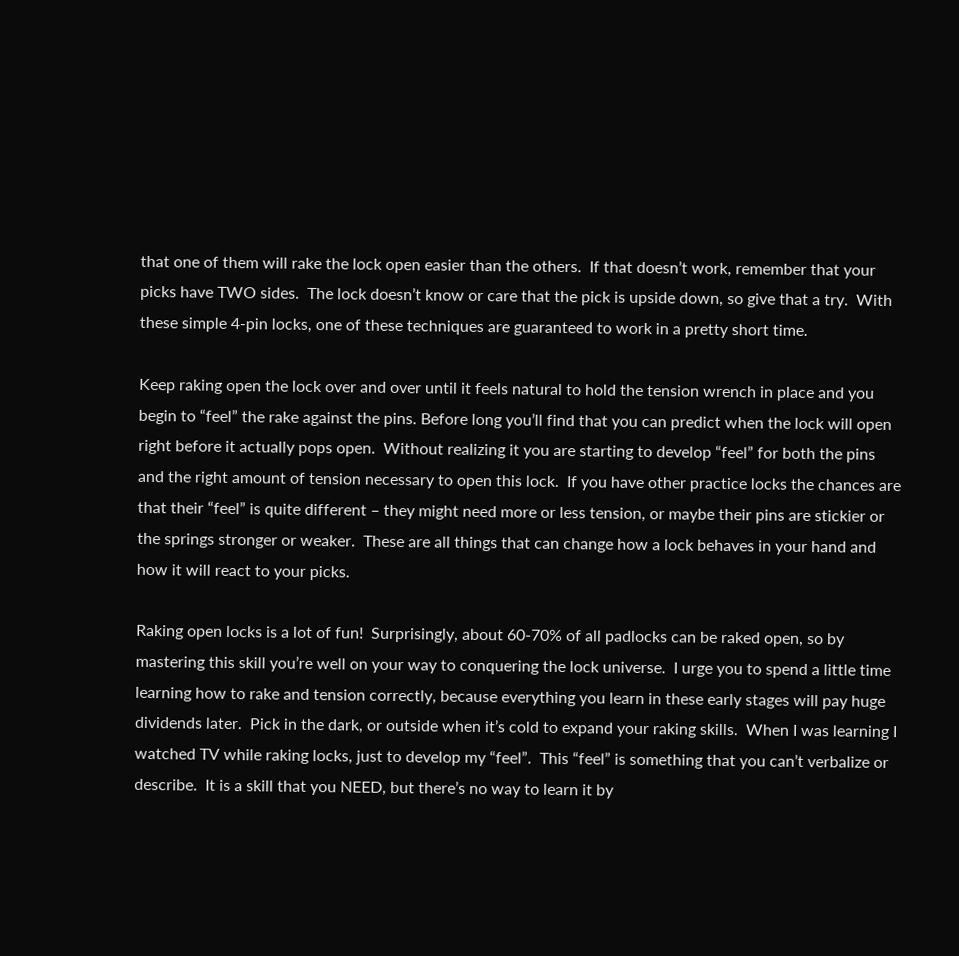that one of them will rake the lock open easier than the others.  If that doesn’t work, remember that your picks have TWO sides.  The lock doesn’t know or care that the pick is upside down, so give that a try.  With these simple 4-pin locks, one of these techniques are guaranteed to work in a pretty short time.

Keep raking open the lock over and over until it feels natural to hold the tension wrench in place and you begin to “feel” the rake against the pins. Before long you’ll find that you can predict when the lock will open right before it actually pops open.  Without realizing it you are starting to develop “feel” for both the pins and the right amount of tension necessary to open this lock.  If you have other practice locks the chances are that their “feel” is quite different – they might need more or less tension, or maybe their pins are stickier or the springs stronger or weaker.  These are all things that can change how a lock behaves in your hand and how it will react to your picks.

Raking open locks is a lot of fun!  Surprisingly, about 60-70% of all padlocks can be raked open, so by mastering this skill you’re well on your way to conquering the lock universe.  I urge you to spend a little time learning how to rake and tension correctly, because everything you learn in these early stages will pay huge dividends later.  Pick in the dark, or outside when it’s cold to expand your raking skills.  When I was learning I watched TV while raking locks, just to develop my “feel”.  This “feel” is something that you can’t verbalize or describe.  It is a skill that you NEED, but there’s no way to learn it by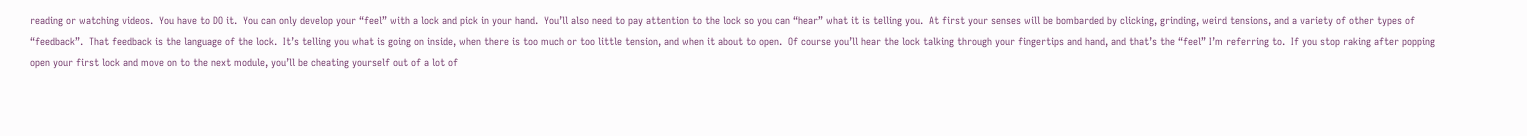reading or watching videos.  You have to DO it.  You can only develop your “feel” with a lock and pick in your hand.  You’ll also need to pay attention to the lock so you can “hear” what it is telling you.  At first your senses will be bombarded by clicking, grinding, weird tensions, and a variety of other types of “feedback”.  That feedback is the language of the lock.  It’s telling you what is going on inside, when there is too much or too little tension, and when it about to open.  Of course you’ll hear the lock talking through your fingertips and hand, and that’s the “feel” I’m referring to.  If you stop raking after popping open your first lock and move on to the next module, you’ll be cheating yourself out of a lot of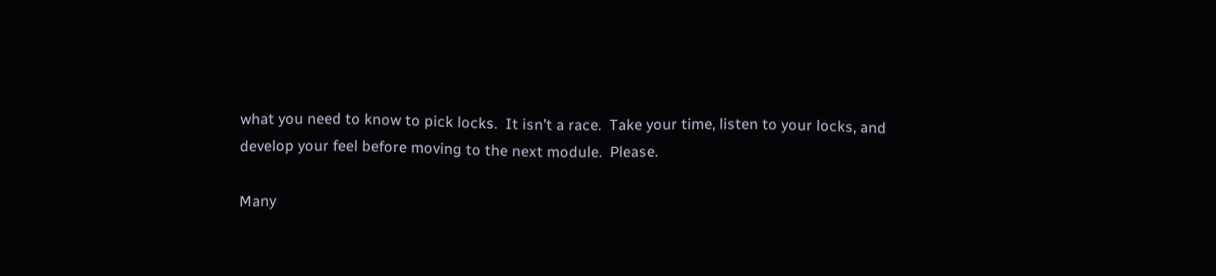what you need to know to pick locks.  It isn’t a race.  Take your time, listen to your locks, and develop your feel before moving to the next module.  Please.

Many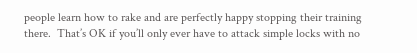people learn how to rake and are perfectly happy stopping their training there.  That’s OK if you’ll only ever have to attack simple locks with no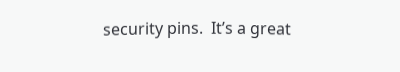security pins.  It’s a great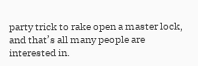party trick to rake open a master lock, and that’s all many people are interested in.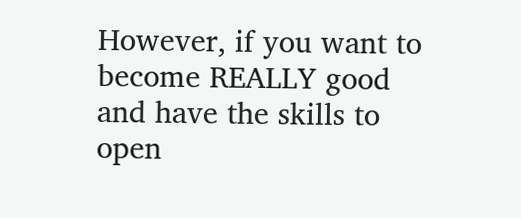However, if you want to become REALLY good and have the skills to open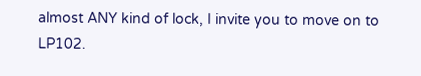almost ANY kind of lock, I invite you to move on to LP102.